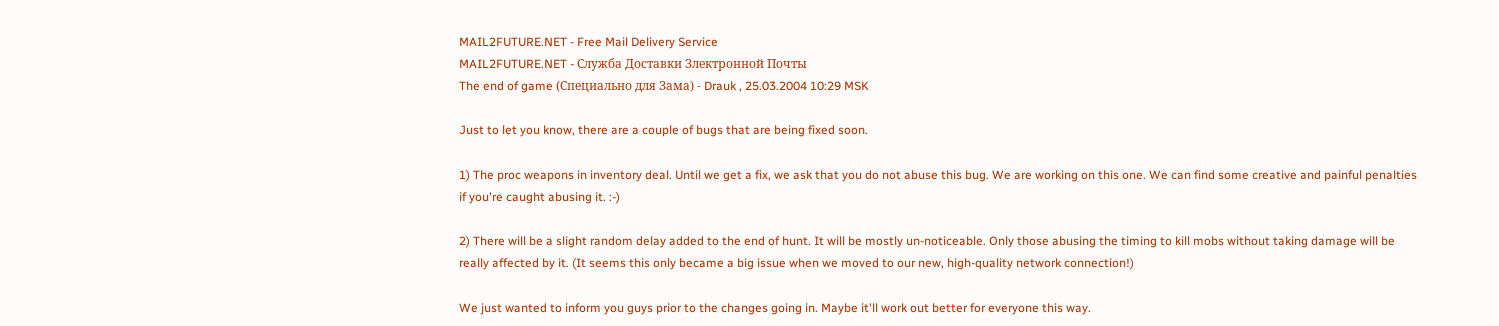MAIL2FUTURE.NET - Free Mail Delivery Service
MAIL2FUTURE.NET - Служба Доставки Злектронной Почты
The end of game (Специально для Зама) - Drauk , 25.03.2004 10:29 MSK

Just to let you know, there are a couple of bugs that are being fixed soon.

1) The proc weapons in inventory deal. Until we get a fix, we ask that you do not abuse this bug. We are working on this one. We can find some creative and painful penalties if you're caught abusing it. :-)

2) There will be a slight random delay added to the end of hunt. It will be mostly un-noticeable. Only those abusing the timing to kill mobs without taking damage will be really affected by it. (It seems this only became a big issue when we moved to our new, high-quality network connection!)

We just wanted to inform you guys prior to the changes going in. Maybe it'll work out better for everyone this way.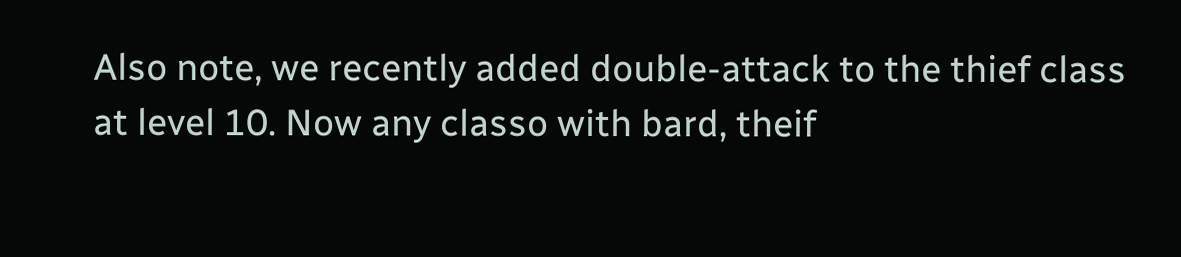Also note, we recently added double-attack to the thief class at level 10. Now any classo with bard, theif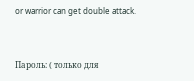or warrior can get double attack.


Пароль: ( только для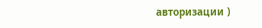авторизации )